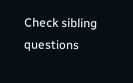Check sibling questions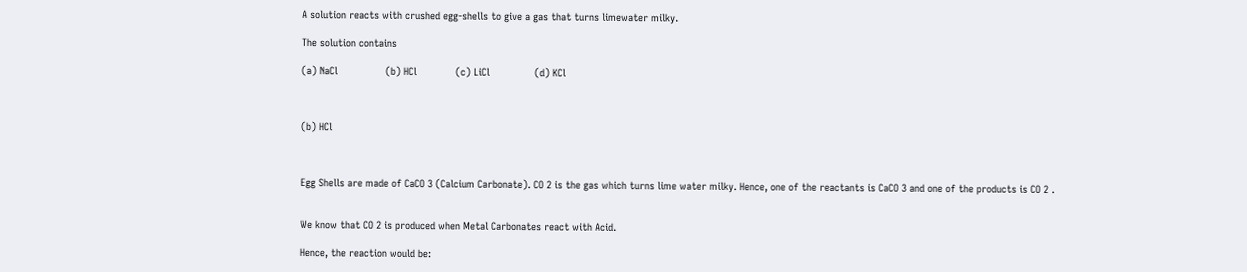A solution reacts with crushed egg-shells to give a gas that turns limewater milky.

The solution contains

(a) NaCl                (b) HCl             (c) LiCl               (d) KCl



(b) HCl



Egg Shells are made of CaCO 3 (Calcium Carbonate). CO 2 is the gas which turns lime water milky. Hence, one of the reactants is CaCO 3 and one of the products is CO 2 .


We know that CO 2 is produced when Metal Carbonates react with Acid.

Hence, the reaction would be: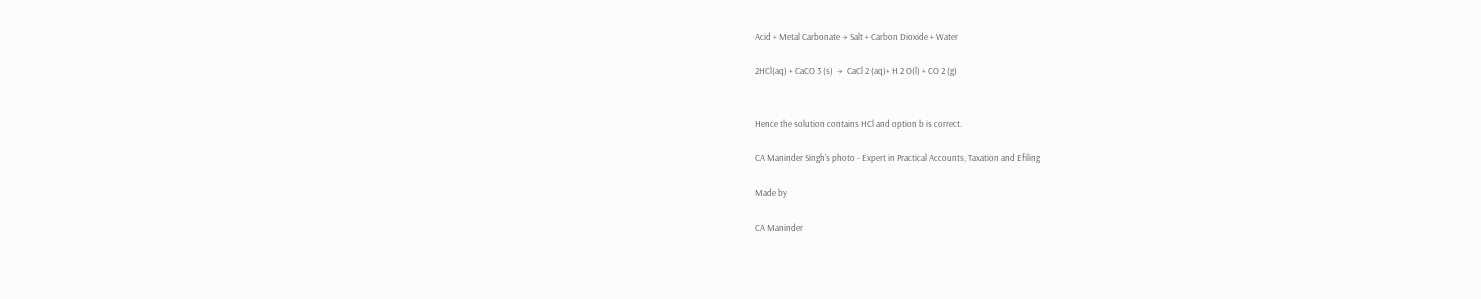Acid + Metal Carbonate → Salt + Carbon Dioxide + Water

2HCl(aq) + CaCO 3 (s)  →  CaCl 2 (aq)+ H 2 O(l) + CO 2 (g)


Hence the solution contains HCl and option b is correct.

CA Maninder Singh's photo - Expert in Practical Accounts, Taxation and Efiling

Made by

CA Maninder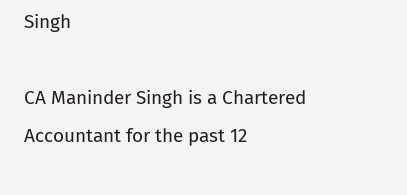Singh

CA Maninder Singh is a Chartered Accountant for the past 12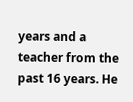years and a teacher from the past 16 years. He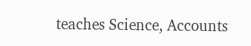teaches Science, Accounts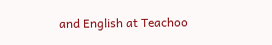and English at Teachoo